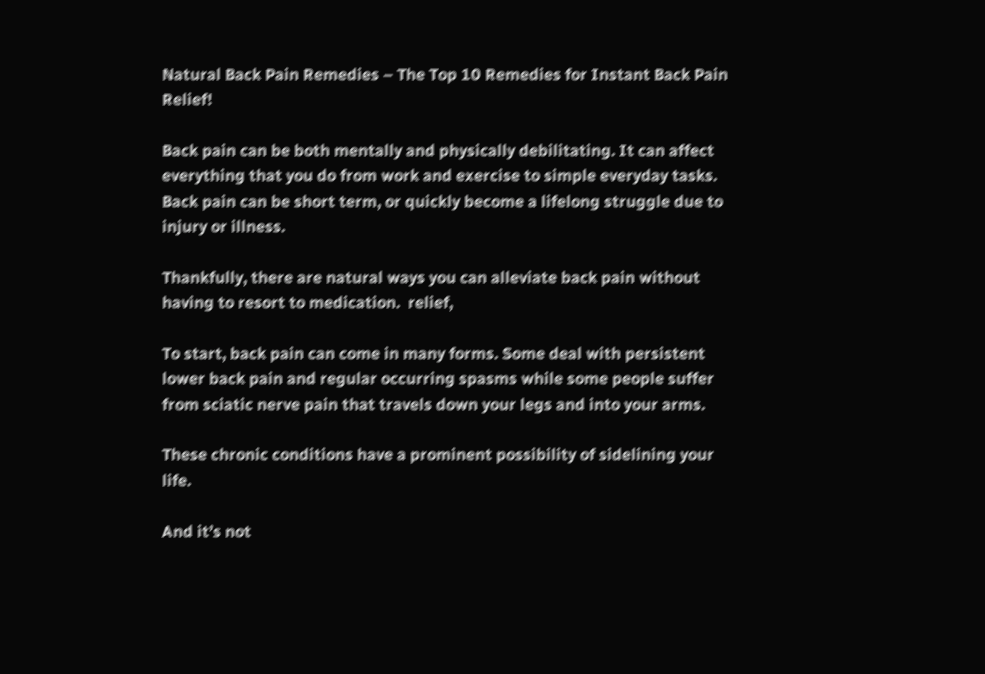Natural Back Pain Remedies – The Top 10 Remedies for Instant Back Pain Relief!

Back pain can be both mentally and physically debilitating. It can affect everything that you do from work and exercise to simple everyday tasks. Back pain can be short term, or quickly become a lifelong struggle due to injury or illness.

Thankfully, there are natural ways you can alleviate back pain without having to resort to medication.  relief,

To start, back pain can come in many forms. Some deal with persistent lower back pain and regular occurring spasms while some people suffer from sciatic nerve pain that travels down your legs and into your arms.

These chronic conditions have a prominent possibility of sidelining your life.

And it’s not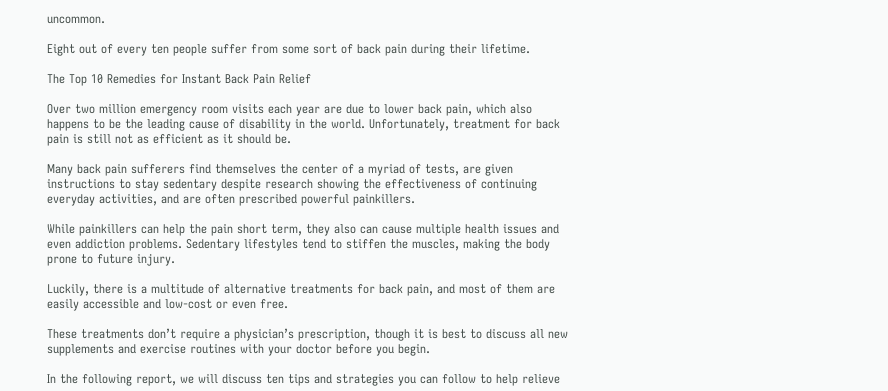uncommon.

Eight out of every ten people suffer from some sort of back pain during their lifetime.

The Top 10 Remedies for Instant Back Pain Relief

Over two million emergency room visits each year are due to lower back pain, which also happens to be the leading cause of disability in the world. Unfortunately, treatment for back pain is still not as efficient as it should be.

Many back pain sufferers find themselves the center of a myriad of tests, are given instructions to stay sedentary despite research showing the effectiveness of continuing everyday activities, and are often prescribed powerful painkillers.

While painkillers can help the pain short term, they also can cause multiple health issues and even addiction problems. Sedentary lifestyles tend to stiffen the muscles, making the body prone to future injury.

Luckily, there is a multitude of alternative treatments for back pain, and most of them are easily accessible and low-cost or even free.

These treatments don’t require a physician’s prescription, though it is best to discuss all new supplements and exercise routines with your doctor before you begin.

In the following report, we will discuss ten tips and strategies you can follow to help relieve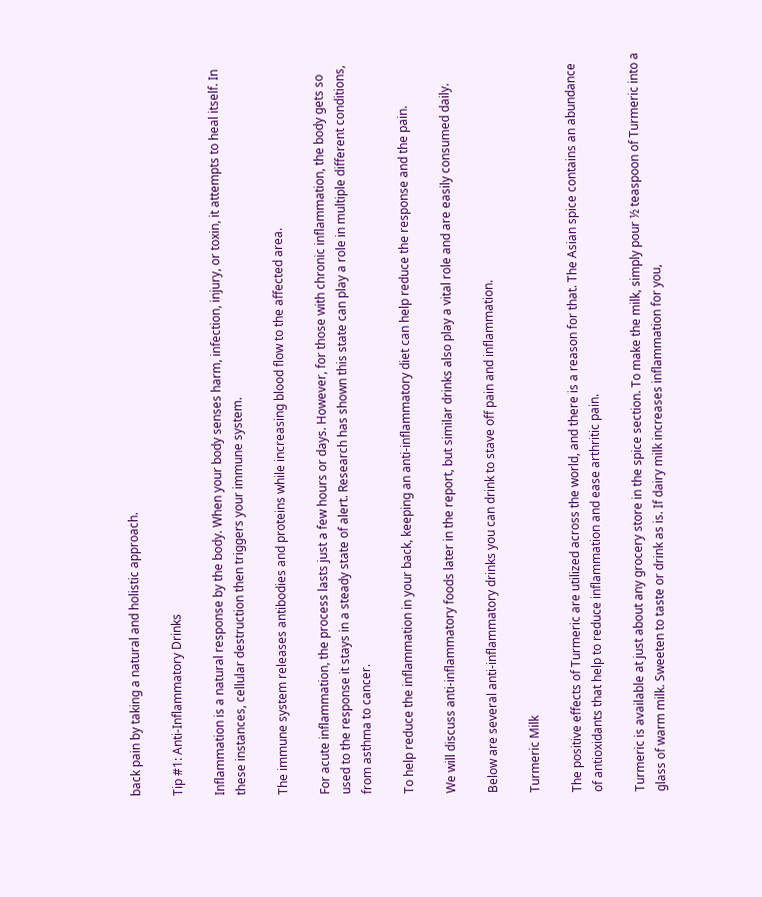back pain by taking a natural and holistic approach.

Tip #1: Anti-Inflammatory Drinks

Inflammation is a natural response by the body. When your body senses harm, infection, injury, or toxin, it attempts to heal itself. In these instances, cellular destruction then triggers your immune system.

The immune system releases antibodies and proteins while increasing blood flow to the affected area.

For acute inflammation, the process lasts just a few hours or days. However, for those with chronic inflammation, the body gets so used to the response it stays in a steady state of alert. Research has shown this state can play a role in multiple different conditions, from asthma to cancer.

To help reduce the inflammation in your back, keeping an anti-inflammatory diet can help reduce the response and the pain.

We will discuss anti-inflammatory foods later in the report, but similar drinks also play a vital role and are easily consumed daily.

Below are several anti-inflammatory drinks you can drink to stave off pain and inflammation.

Turmeric Milk

The positive effects of Turmeric are utilized across the world, and there is a reason for that. The Asian spice contains an abundance of antioxidants that help to reduce inflammation and ease arthritic pain.

Turmeric is available at just about any grocery store in the spice section. To make the milk, simply pour ½ teaspoon of Turmeric into a glass of warm milk. Sweeten to taste or drink as is. If dairy milk increases inflammation for you,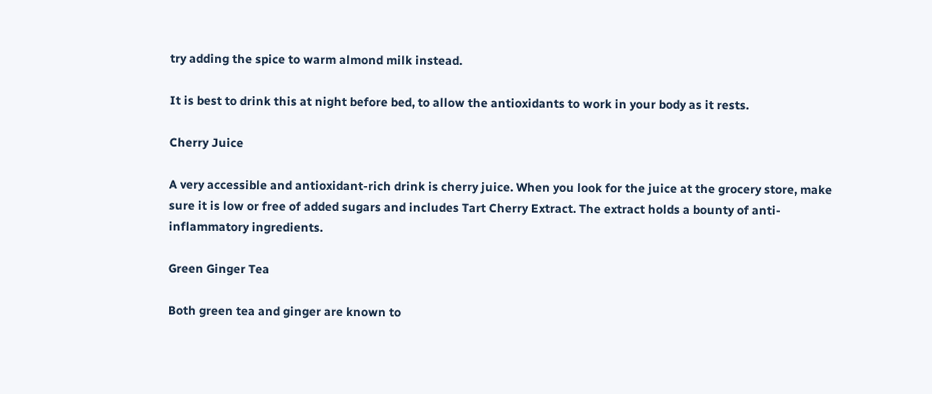try adding the spice to warm almond milk instead.

It is best to drink this at night before bed, to allow the antioxidants to work in your body as it rests.

Cherry Juice

A very accessible and antioxidant-rich drink is cherry juice. When you look for the juice at the grocery store, make sure it is low or free of added sugars and includes Tart Cherry Extract. The extract holds a bounty of anti-inflammatory ingredients.

Green Ginger Tea

Both green tea and ginger are known to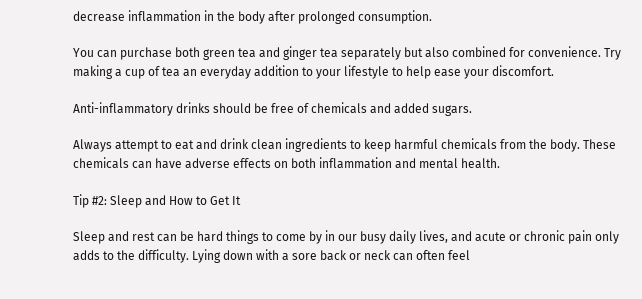decrease inflammation in the body after prolonged consumption.

You can purchase both green tea and ginger tea separately but also combined for convenience. Try making a cup of tea an everyday addition to your lifestyle to help ease your discomfort.

Anti-inflammatory drinks should be free of chemicals and added sugars.

Always attempt to eat and drink clean ingredients to keep harmful chemicals from the body. These chemicals can have adverse effects on both inflammation and mental health.

Tip #2: Sleep and How to Get It

Sleep and rest can be hard things to come by in our busy daily lives, and acute or chronic pain only adds to the difficulty. Lying down with a sore back or neck can often feel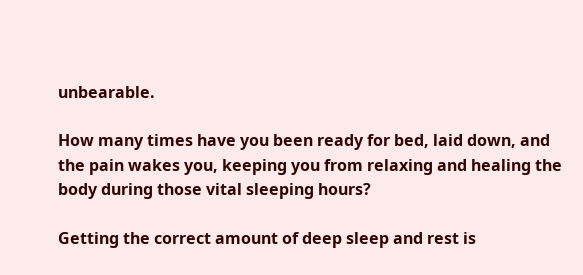unbearable.

How many times have you been ready for bed, laid down, and the pain wakes you, keeping you from relaxing and healing the body during those vital sleeping hours?

Getting the correct amount of deep sleep and rest is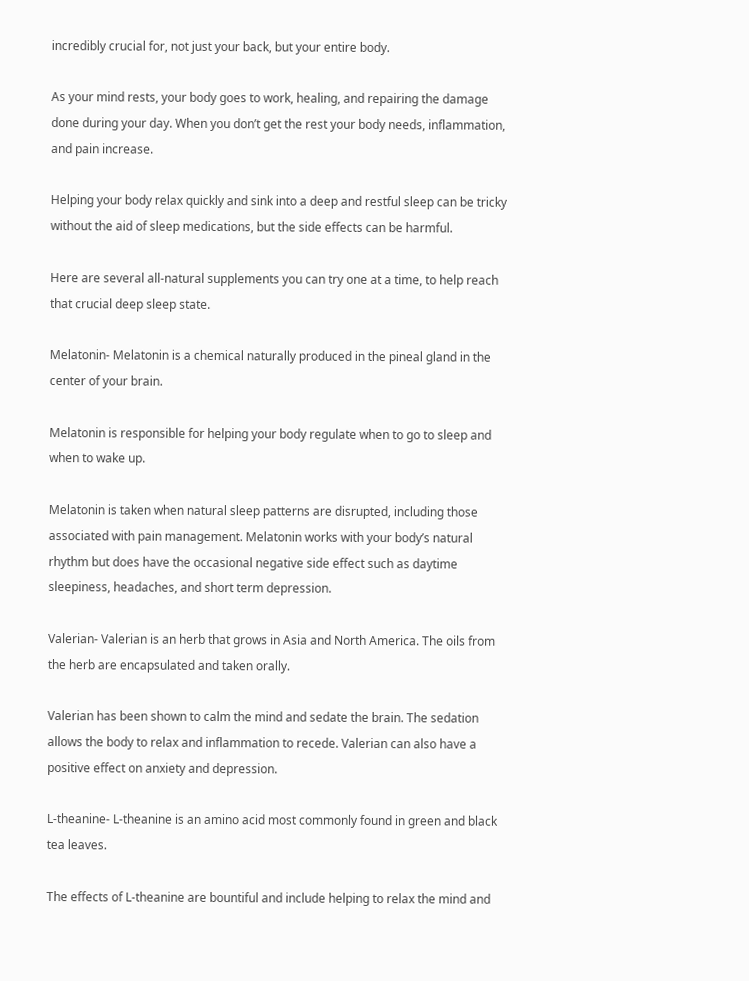incredibly crucial for, not just your back, but your entire body.

As your mind rests, your body goes to work, healing, and repairing the damage done during your day. When you don’t get the rest your body needs, inflammation, and pain increase.

Helping your body relax quickly and sink into a deep and restful sleep can be tricky without the aid of sleep medications, but the side effects can be harmful.

Here are several all-natural supplements you can try one at a time, to help reach that crucial deep sleep state.

Melatonin- Melatonin is a chemical naturally produced in the pineal gland in the center of your brain.

Melatonin is responsible for helping your body regulate when to go to sleep and when to wake up.

Melatonin is taken when natural sleep patterns are disrupted, including those associated with pain management. Melatonin works with your body’s natural rhythm but does have the occasional negative side effect such as daytime sleepiness, headaches, and short term depression.

Valerian- Valerian is an herb that grows in Asia and North America. The oils from the herb are encapsulated and taken orally.

Valerian has been shown to calm the mind and sedate the brain. The sedation allows the body to relax and inflammation to recede. Valerian can also have a positive effect on anxiety and depression.

L-theanine- L-theanine is an amino acid most commonly found in green and black tea leaves.

The effects of L-theanine are bountiful and include helping to relax the mind and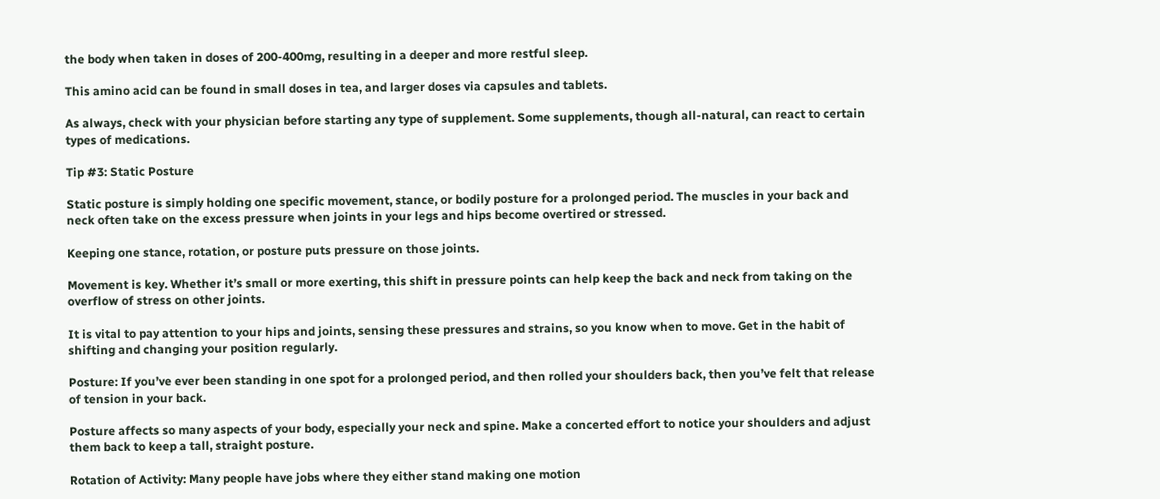the body when taken in doses of 200-400mg, resulting in a deeper and more restful sleep.

This amino acid can be found in small doses in tea, and larger doses via capsules and tablets.

As always, check with your physician before starting any type of supplement. Some supplements, though all-natural, can react to certain types of medications.

Tip #3: Static Posture

Static posture is simply holding one specific movement, stance, or bodily posture for a prolonged period. The muscles in your back and neck often take on the excess pressure when joints in your legs and hips become overtired or stressed.

Keeping one stance, rotation, or posture puts pressure on those joints.

Movement is key. Whether it’s small or more exerting, this shift in pressure points can help keep the back and neck from taking on the overflow of stress on other joints.

It is vital to pay attention to your hips and joints, sensing these pressures and strains, so you know when to move. Get in the habit of shifting and changing your position regularly.

Posture: If you’ve ever been standing in one spot for a prolonged period, and then rolled your shoulders back, then you’ve felt that release of tension in your back.

Posture affects so many aspects of your body, especially your neck and spine. Make a concerted effort to notice your shoulders and adjust them back to keep a tall, straight posture.

Rotation of Activity: Many people have jobs where they either stand making one motion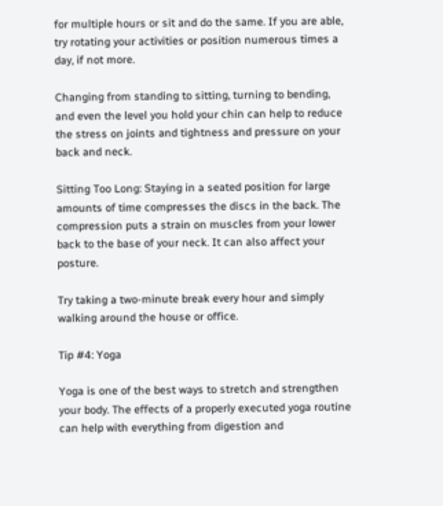for multiple hours or sit and do the same. If you are able, try rotating your activities or position numerous times a day, if not more.

Changing from standing to sitting, turning to bending, and even the level you hold your chin can help to reduce the stress on joints and tightness and pressure on your back and neck.

Sitting Too Long: Staying in a seated position for large amounts of time compresses the discs in the back. The compression puts a strain on muscles from your lower back to the base of your neck. It can also affect your posture.

Try taking a two-minute break every hour and simply walking around the house or office.

Tip #4: Yoga

Yoga is one of the best ways to stretch and strengthen your body. The effects of a properly executed yoga routine can help with everything from digestion and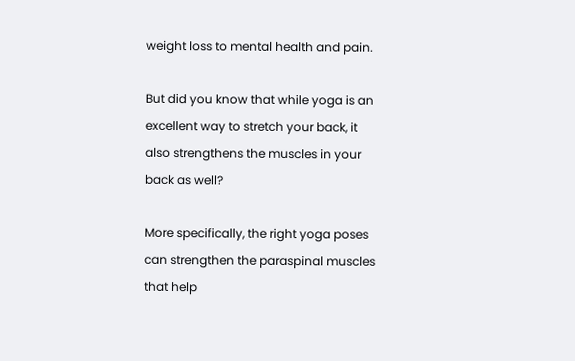weight loss to mental health and pain.

But did you know that while yoga is an excellent way to stretch your back, it also strengthens the muscles in your back as well?

More specifically, the right yoga poses can strengthen the paraspinal muscles that help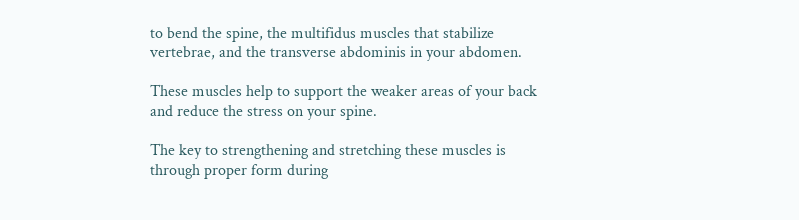to bend the spine, the multifidus muscles that stabilize vertebrae, and the transverse abdominis in your abdomen.

These muscles help to support the weaker areas of your back and reduce the stress on your spine.

The key to strengthening and stretching these muscles is through proper form during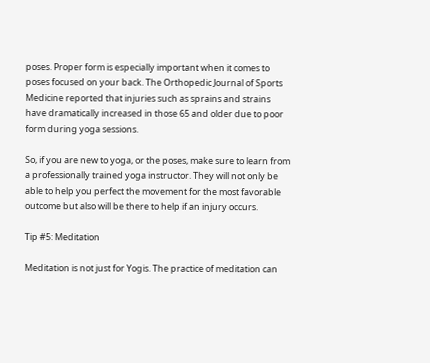poses. Proper form is especially important when it comes to poses focused on your back. The Orthopedic Journal of Sports Medicine reported that injuries such as sprains and strains have dramatically increased in those 65 and older due to poor form during yoga sessions.

So, if you are new to yoga, or the poses, make sure to learn from a professionally trained yoga instructor. They will not only be able to help you perfect the movement for the most favorable outcome but also will be there to help if an injury occurs.

Tip #5: Meditation

Meditation is not just for Yogis. The practice of meditation can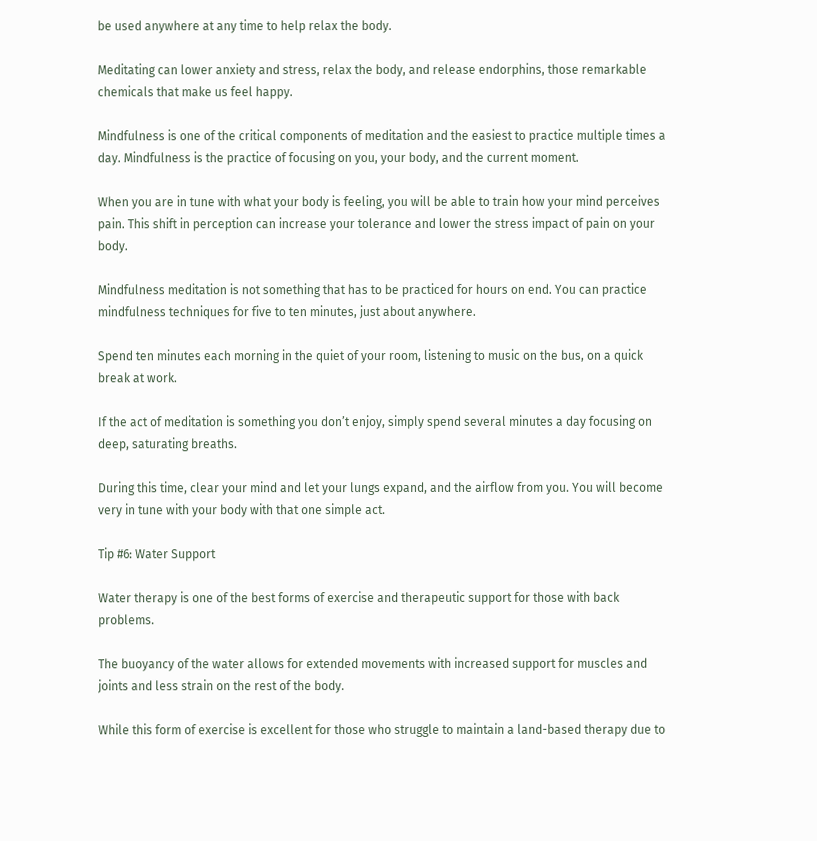be used anywhere at any time to help relax the body.

Meditating can lower anxiety and stress, relax the body, and release endorphins, those remarkable chemicals that make us feel happy.

Mindfulness is one of the critical components of meditation and the easiest to practice multiple times a day. Mindfulness is the practice of focusing on you, your body, and the current moment.

When you are in tune with what your body is feeling, you will be able to train how your mind perceives pain. This shift in perception can increase your tolerance and lower the stress impact of pain on your body.

Mindfulness meditation is not something that has to be practiced for hours on end. You can practice mindfulness techniques for five to ten minutes, just about anywhere.

Spend ten minutes each morning in the quiet of your room, listening to music on the bus, on a quick break at work.

If the act of meditation is something you don’t enjoy, simply spend several minutes a day focusing on deep, saturating breaths.

During this time, clear your mind and let your lungs expand, and the airflow from you. You will become very in tune with your body with that one simple act.

Tip #6: Water Support

Water therapy is one of the best forms of exercise and therapeutic support for those with back problems.

The buoyancy of the water allows for extended movements with increased support for muscles and joints and less strain on the rest of the body.

While this form of exercise is excellent for those who struggle to maintain a land-based therapy due to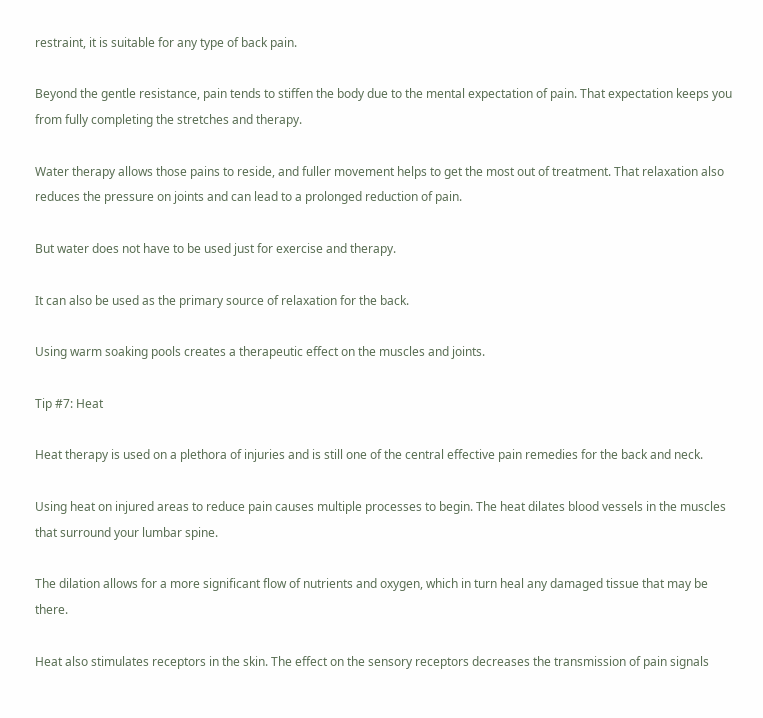restraint, it is suitable for any type of back pain.

Beyond the gentle resistance, pain tends to stiffen the body due to the mental expectation of pain. That expectation keeps you from fully completing the stretches and therapy.

Water therapy allows those pains to reside, and fuller movement helps to get the most out of treatment. That relaxation also reduces the pressure on joints and can lead to a prolonged reduction of pain.

But water does not have to be used just for exercise and therapy.

It can also be used as the primary source of relaxation for the back.

Using warm soaking pools creates a therapeutic effect on the muscles and joints.

Tip #7: Heat

Heat therapy is used on a plethora of injuries and is still one of the central effective pain remedies for the back and neck.

Using heat on injured areas to reduce pain causes multiple processes to begin. The heat dilates blood vessels in the muscles that surround your lumbar spine.

The dilation allows for a more significant flow of nutrients and oxygen, which in turn heal any damaged tissue that may be there.

Heat also stimulates receptors in the skin. The effect on the sensory receptors decreases the transmission of pain signals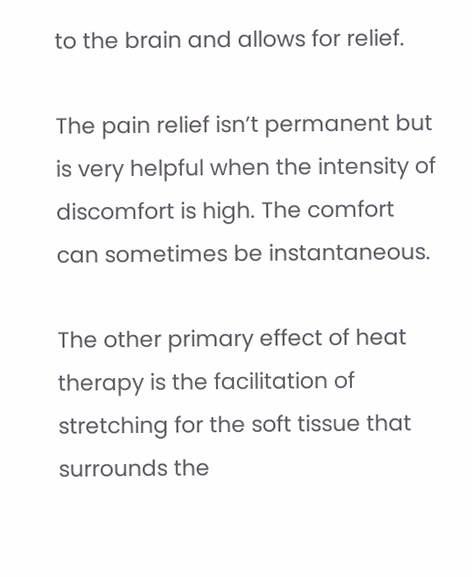to the brain and allows for relief.

The pain relief isn’t permanent but is very helpful when the intensity of discomfort is high. The comfort can sometimes be instantaneous.

The other primary effect of heat therapy is the facilitation of stretching for the soft tissue that surrounds the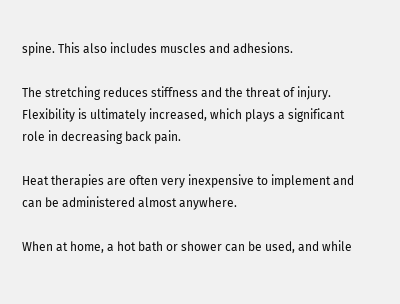spine. This also includes muscles and adhesions.

The stretching reduces stiffness and the threat of injury. Flexibility is ultimately increased, which plays a significant role in decreasing back pain.

Heat therapies are often very inexpensive to implement and can be administered almost anywhere.

When at home, a hot bath or shower can be used, and while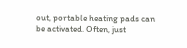out, portable heating pads can be activated. Often, just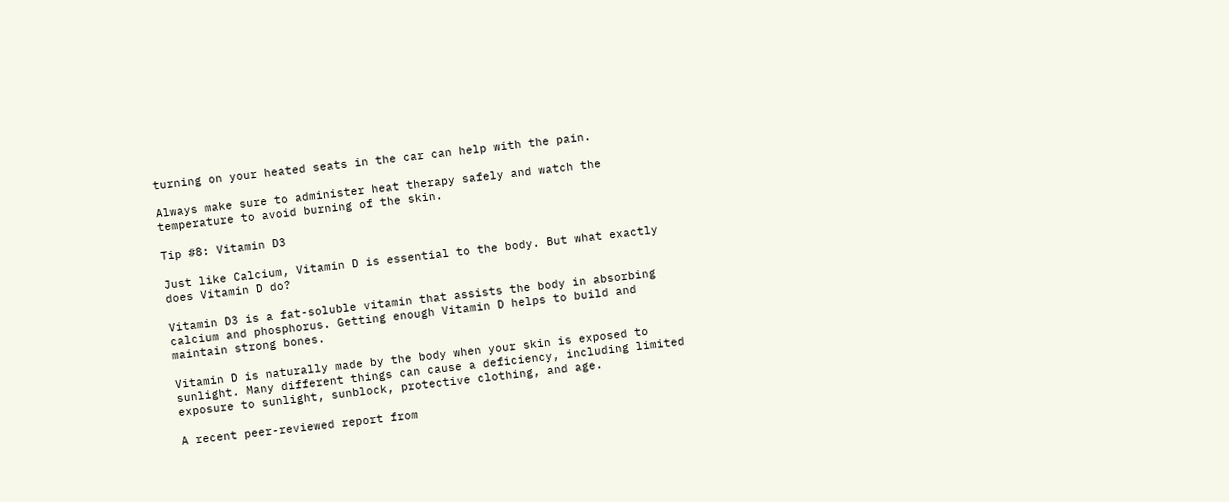turning on your heated seats in the car can help with the pain.

Always make sure to administer heat therapy safely and watch the temperature to avoid burning of the skin.

Tip #8: Vitamin D3

Just like Calcium, Vitamin D is essential to the body. But what exactly does Vitamin D do?

Vitamin D3 is a fat-soluble vitamin that assists the body in absorbing calcium and phosphorus. Getting enough Vitamin D helps to build and maintain strong bones.

Vitamin D is naturally made by the body when your skin is exposed to sunlight. Many different things can cause a deficiency, including limited exposure to sunlight, sunblock, protective clothing, and age.

A recent peer-reviewed report from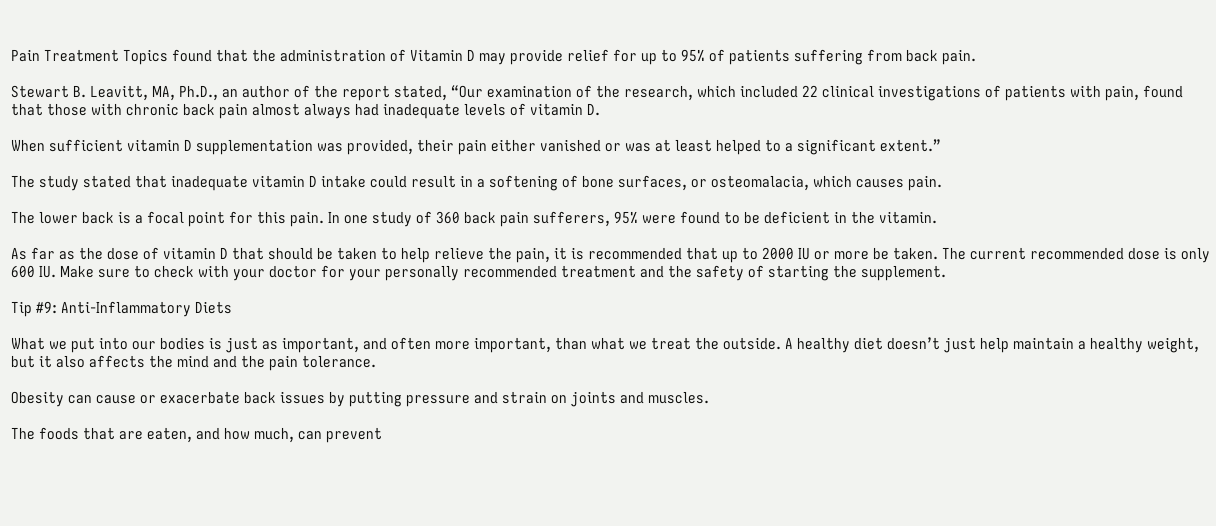Pain Treatment Topics found that the administration of Vitamin D may provide relief for up to 95% of patients suffering from back pain.

Stewart B. Leavitt, MA, Ph.D., an author of the report stated, “Our examination of the research, which included 22 clinical investigations of patients with pain, found that those with chronic back pain almost always had inadequate levels of vitamin D.

When sufficient vitamin D supplementation was provided, their pain either vanished or was at least helped to a significant extent.”

The study stated that inadequate vitamin D intake could result in a softening of bone surfaces, or osteomalacia, which causes pain.

The lower back is a focal point for this pain. In one study of 360 back pain sufferers, 95% were found to be deficient in the vitamin.

As far as the dose of vitamin D that should be taken to help relieve the pain, it is recommended that up to 2000 IU or more be taken. The current recommended dose is only 600 IU. Make sure to check with your doctor for your personally recommended treatment and the safety of starting the supplement.

Tip #9: Anti-Inflammatory Diets

What we put into our bodies is just as important, and often more important, than what we treat the outside. A healthy diet doesn’t just help maintain a healthy weight, but it also affects the mind and the pain tolerance.

Obesity can cause or exacerbate back issues by putting pressure and strain on joints and muscles.

The foods that are eaten, and how much, can prevent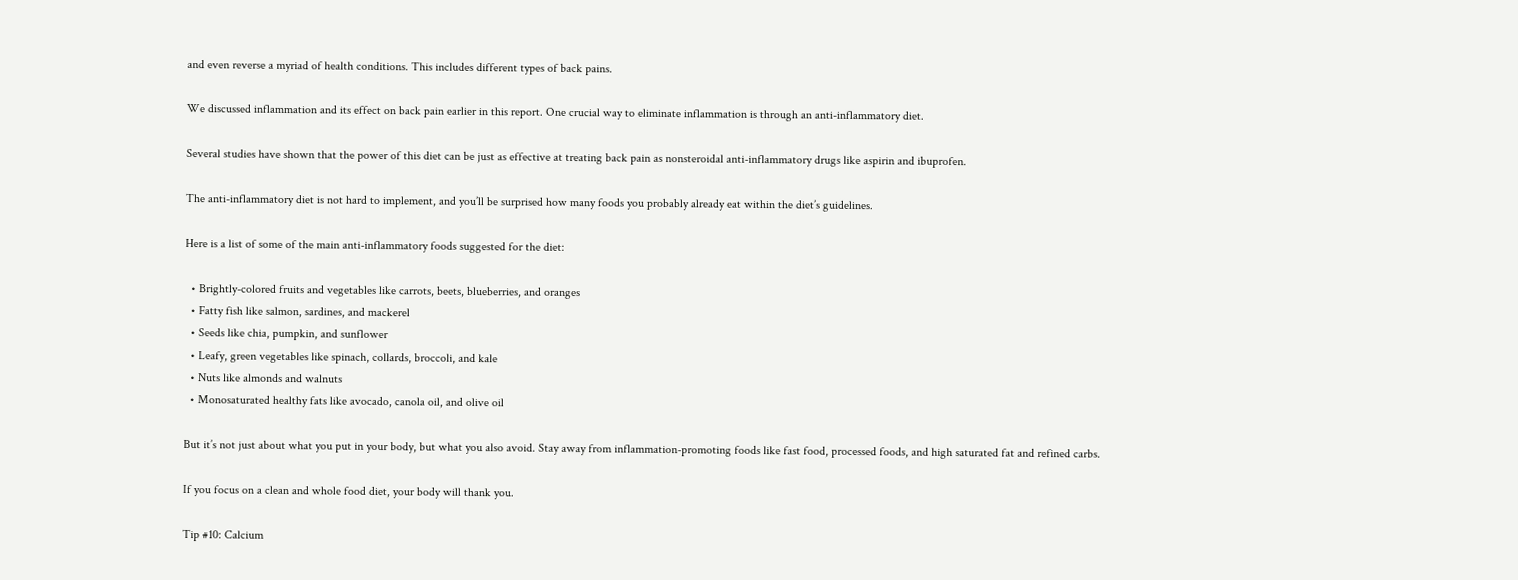and even reverse a myriad of health conditions. This includes different types of back pains.

We discussed inflammation and its effect on back pain earlier in this report. One crucial way to eliminate inflammation is through an anti-inflammatory diet.

Several studies have shown that the power of this diet can be just as effective at treating back pain as nonsteroidal anti-inflammatory drugs like aspirin and ibuprofen.

The anti-inflammatory diet is not hard to implement, and you’ll be surprised how many foods you probably already eat within the diet’s guidelines.

Here is a list of some of the main anti-inflammatory foods suggested for the diet:

  • Brightly-colored fruits and vegetables like carrots, beets, blueberries, and oranges
  • Fatty fish like salmon, sardines, and mackerel
  • Seeds like chia, pumpkin, and sunflower
  • Leafy, green vegetables like spinach, collards, broccoli, and kale
  • Nuts like almonds and walnuts
  • Monosaturated healthy fats like avocado, canola oil, and olive oil

But it’s not just about what you put in your body, but what you also avoid. Stay away from inflammation-promoting foods like fast food, processed foods, and high saturated fat and refined carbs.

If you focus on a clean and whole food diet, your body will thank you.

Tip #10: Calcium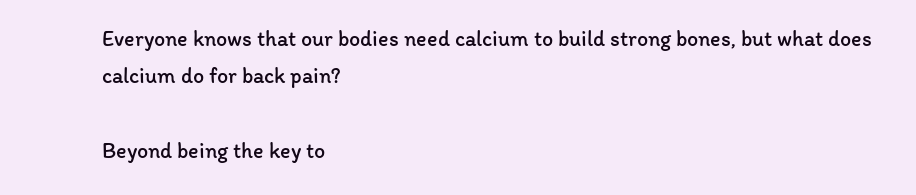Everyone knows that our bodies need calcium to build strong bones, but what does calcium do for back pain?

Beyond being the key to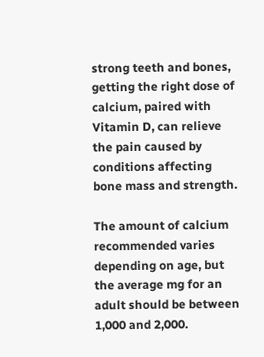strong teeth and bones, getting the right dose of calcium, paired with Vitamin D, can relieve the pain caused by conditions affecting bone mass and strength.

The amount of calcium recommended varies depending on age, but the average mg for an adult should be between 1,000 and 2,000.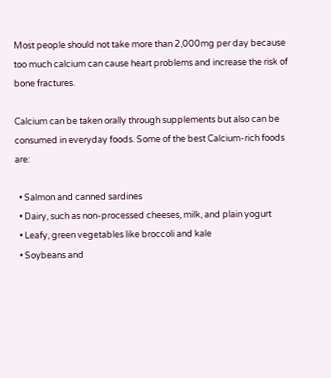Most people should not take more than 2,000mg per day because too much calcium can cause heart problems and increase the risk of bone fractures.

Calcium can be taken orally through supplements but also can be consumed in everyday foods. Some of the best Calcium-rich foods are:

  • Salmon and canned sardines
  • Dairy, such as non-processed cheeses, milk, and plain yogurt
  • Leafy, green vegetables like broccoli and kale
  • Soybeans and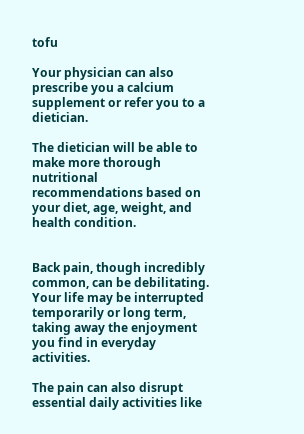tofu

Your physician can also prescribe you a calcium supplement or refer you to a dietician.

The dietician will be able to make more thorough nutritional recommendations based on your diet, age, weight, and health condition.


Back pain, though incredibly common, can be debilitating. Your life may be interrupted temporarily or long term, taking away the enjoyment you find in everyday activities.

The pain can also disrupt essential daily activities like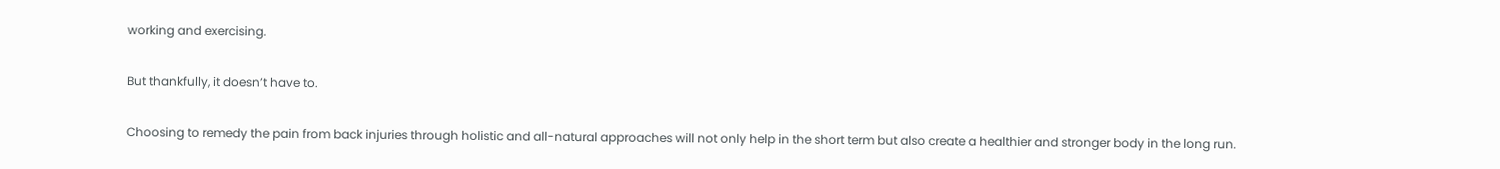working and exercising.

But thankfully, it doesn’t have to.

Choosing to remedy the pain from back injuries through holistic and all-natural approaches will not only help in the short term but also create a healthier and stronger body in the long run.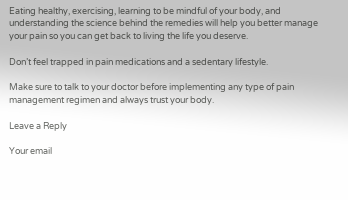Eating healthy, exercising, learning to be mindful of your body, and understanding the science behind the remedies will help you better manage your pain so you can get back to living the life you deserve.

Don’t feel trapped in pain medications and a sedentary lifestyle.

Make sure to talk to your doctor before implementing any type of pain management regimen and always trust your body.

Leave a Reply

Your email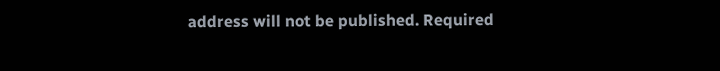address will not be published. Required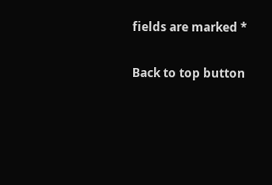fields are marked *

Back to top button